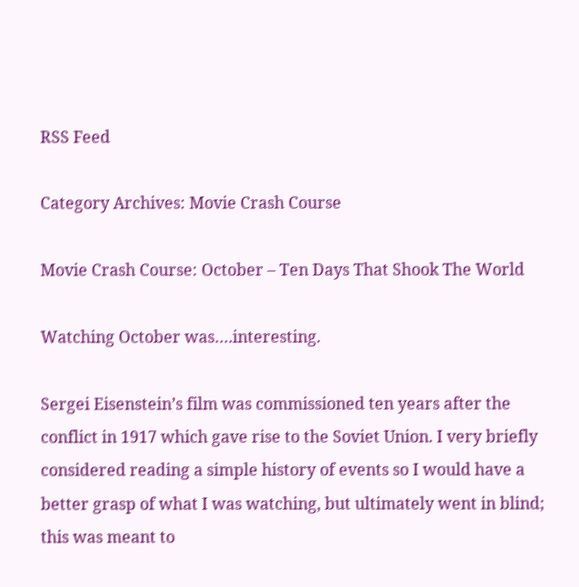RSS Feed

Category Archives: Movie Crash Course

Movie Crash Course: October – Ten Days That Shook The World

Watching October was….interesting.

Sergei Eisenstein’s film was commissioned ten years after the conflict in 1917 which gave rise to the Soviet Union. I very briefly considered reading a simple history of events so I would have a better grasp of what I was watching, but ultimately went in blind; this was meant to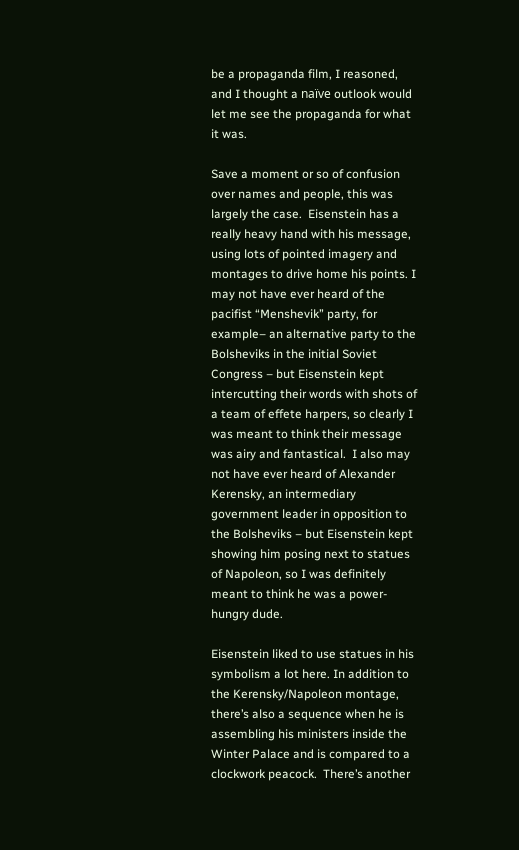be a propaganda film, I reasoned, and I thought a naïve outlook would let me see the propaganda for what it was.

Save a moment or so of confusion over names and people, this was largely the case.  Eisenstein has a really heavy hand with his message, using lots of pointed imagery and montages to drive home his points. I may not have ever heard of the pacifist “Menshevik” party, for example– an alternative party to the Bolsheviks in the initial Soviet Congress – but Eisenstein kept intercutting their words with shots of a team of effete harpers, so clearly I was meant to think their message was airy and fantastical.  I also may not have ever heard of Alexander Kerensky, an intermediary government leader in opposition to the Bolsheviks – but Eisenstein kept showing him posing next to statues of Napoleon, so I was definitely meant to think he was a power-hungry dude.

Eisenstein liked to use statues in his symbolism a lot here. In addition to the Kerensky/Napoleon montage, there’s also a sequence when he is assembling his ministers inside the Winter Palace and is compared to a clockwork peacock.  There’s another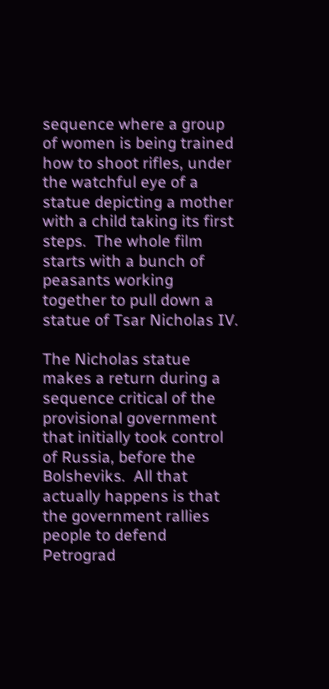sequence where a group of women is being trained how to shoot rifles, under the watchful eye of a statue depicting a mother with a child taking its first steps.  The whole film starts with a bunch of peasants working together to pull down a statue of Tsar Nicholas IV.

The Nicholas statue makes a return during a sequence critical of the provisional government that initially took control of Russia, before the Bolsheviks.  All that actually happens is that the government rallies people to defend Petrograd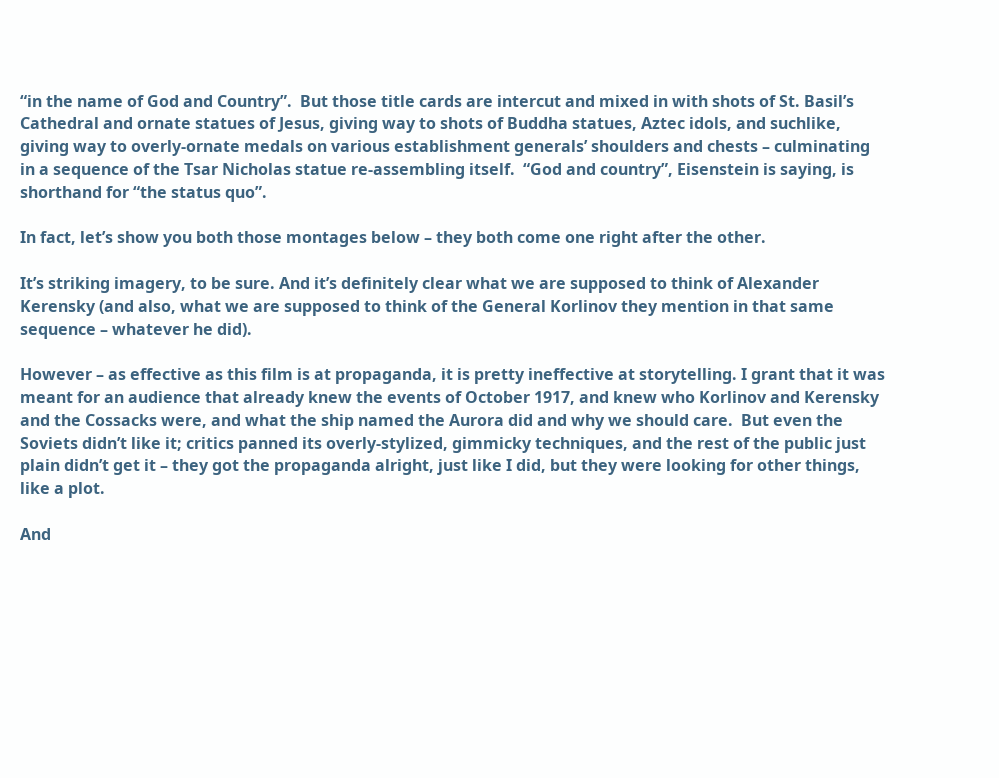“in the name of God and Country”.  But those title cards are intercut and mixed in with shots of St. Basil’s Cathedral and ornate statues of Jesus, giving way to shots of Buddha statues, Aztec idols, and suchlike, giving way to overly-ornate medals on various establishment generals’ shoulders and chests – culminating in a sequence of the Tsar Nicholas statue re-assembling itself.  “God and country”, Eisenstein is saying, is shorthand for “the status quo”.

In fact, let’s show you both those montages below – they both come one right after the other.

It’s striking imagery, to be sure. And it’s definitely clear what we are supposed to think of Alexander Kerensky (and also, what we are supposed to think of the General Korlinov they mention in that same sequence – whatever he did).

However – as effective as this film is at propaganda, it is pretty ineffective at storytelling. I grant that it was meant for an audience that already knew the events of October 1917, and knew who Korlinov and Kerensky and the Cossacks were, and what the ship named the Aurora did and why we should care.  But even the Soviets didn’t like it; critics panned its overly-stylized, gimmicky techniques, and the rest of the public just plain didn’t get it – they got the propaganda alright, just like I did, but they were looking for other things, like a plot.

And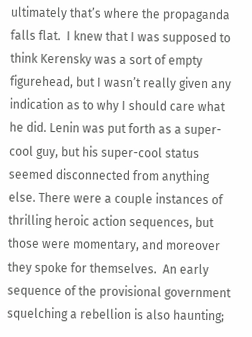ultimately that’s where the propaganda falls flat.  I knew that I was supposed to think Kerensky was a sort of empty figurehead, but I wasn’t really given any indication as to why I should care what he did. Lenin was put forth as a super-cool guy, but his super-cool status seemed disconnected from anything else. There were a couple instances of thrilling heroic action sequences, but those were momentary, and moreover they spoke for themselves.  An early sequence of the provisional government squelching a rebellion is also haunting;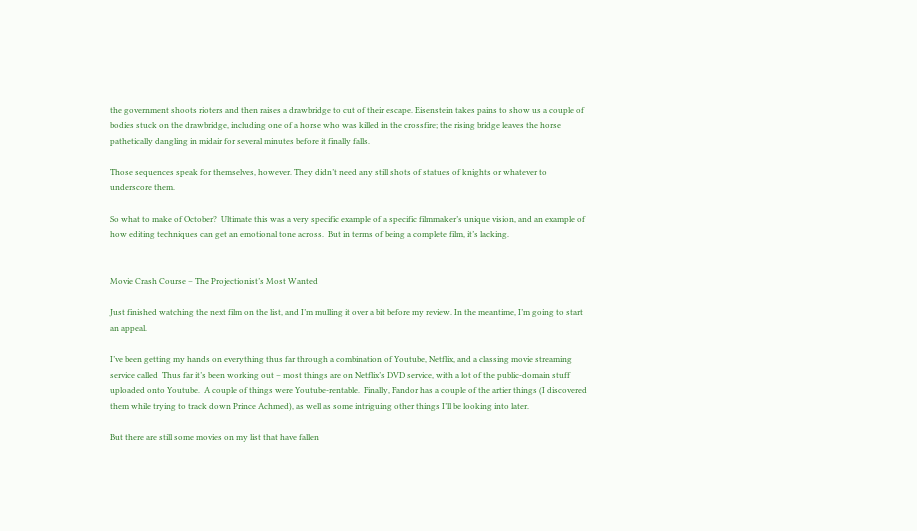the government shoots rioters and then raises a drawbridge to cut of their escape. Eisenstein takes pains to show us a couple of bodies stuck on the drawbridge, including one of a horse who was killed in the crossfire; the rising bridge leaves the horse pathetically dangling in midair for several minutes before it finally falls.

Those sequences speak for themselves, however. They didn’t need any still shots of statues of knights or whatever to underscore them.

So what to make of October?  Ultimate this was a very specific example of a specific filmmaker’s unique vision, and an example of how editing techniques can get an emotional tone across.  But in terms of being a complete film, it’s lacking.


Movie Crash Course – The Projectionist’s Most Wanted

Just finished watching the next film on the list, and I’m mulling it over a bit before my review. In the meantime, I’m going to start an appeal.

I’ve been getting my hands on everything thus far through a combination of Youtube, Netflix, and a classing movie streaming service called  Thus far it’s been working out – most things are on Netflix’s DVD service, with a lot of the public-domain stuff uploaded onto Youtube.  A couple of things were Youtube-rentable.  Finally, Fandor has a couple of the artier things (I discovered them while trying to track down Prince Achmed), as well as some intriguing other things I’ll be looking into later.

But there are still some movies on my list that have fallen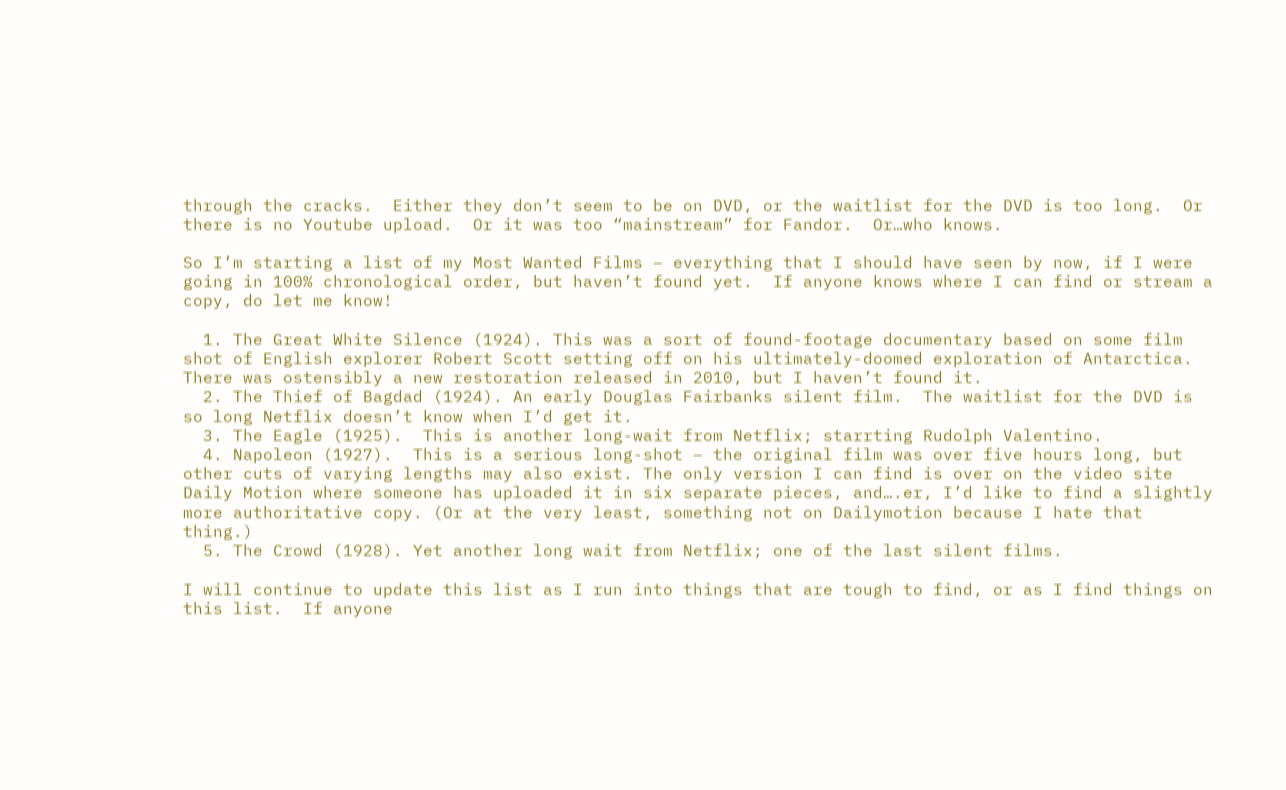through the cracks.  Either they don’t seem to be on DVD, or the waitlist for the DVD is too long.  Or there is no Youtube upload.  Or it was too “mainstream” for Fandor.  Or…who knows.

So I’m starting a list of my Most Wanted Films – everything that I should have seen by now, if I were going in 100% chronological order, but haven’t found yet.  If anyone knows where I can find or stream a copy, do let me know!

  1. The Great White Silence (1924). This was a sort of found-footage documentary based on some film shot of English explorer Robert Scott setting off on his ultimately-doomed exploration of Antarctica. There was ostensibly a new restoration released in 2010, but I haven’t found it.
  2. The Thief of Bagdad (1924). An early Douglas Fairbanks silent film.  The waitlist for the DVD is so long Netflix doesn’t know when I’d get it.
  3. The Eagle (1925).  This is another long-wait from Netflix; starrting Rudolph Valentino.
  4. Napoleon (1927).  This is a serious long-shot – the original film was over five hours long, but other cuts of varying lengths may also exist. The only version I can find is over on the video site Daily Motion where someone has uploaded it in six separate pieces, and….er, I’d like to find a slightly more authoritative copy. (Or at the very least, something not on Dailymotion because I hate that thing.)
  5. The Crowd (1928). Yet another long wait from Netflix; one of the last silent films.

I will continue to update this list as I run into things that are tough to find, or as I find things on this list.  If anyone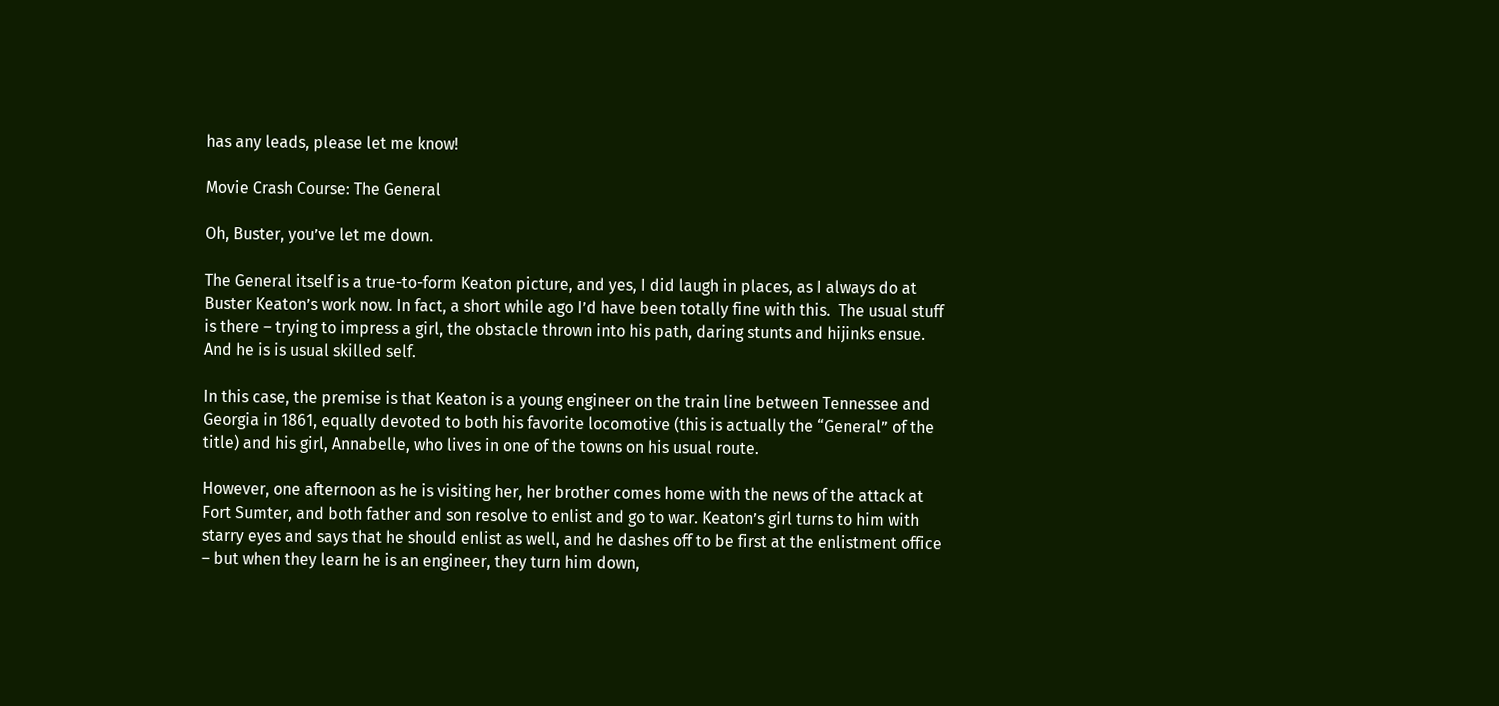has any leads, please let me know!

Movie Crash Course: The General

Oh, Buster, you’ve let me down.

The General itself is a true-to-form Keaton picture, and yes, I did laugh in places, as I always do at Buster Keaton’s work now. In fact, a short while ago I’d have been totally fine with this.  The usual stuff is there – trying to impress a girl, the obstacle thrown into his path, daring stunts and hijinks ensue.  And he is is usual skilled self.

In this case, the premise is that Keaton is a young engineer on the train line between Tennessee and Georgia in 1861, equally devoted to both his favorite locomotive (this is actually the “General” of the title) and his girl, Annabelle, who lives in one of the towns on his usual route.

However, one afternoon as he is visiting her, her brother comes home with the news of the attack at Fort Sumter, and both father and son resolve to enlist and go to war. Keaton’s girl turns to him with starry eyes and says that he should enlist as well, and he dashes off to be first at the enlistment office – but when they learn he is an engineer, they turn him down,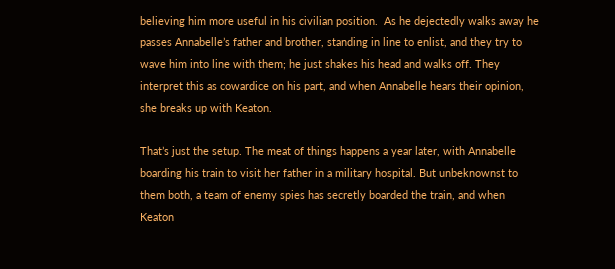believing him more useful in his civilian position.  As he dejectedly walks away he passes Annabelle’s father and brother, standing in line to enlist, and they try to wave him into line with them; he just shakes his head and walks off. They interpret this as cowardice on his part, and when Annabelle hears their opinion, she breaks up with Keaton.

That’s just the setup. The meat of things happens a year later, with Annabelle boarding his train to visit her father in a military hospital. But unbeknownst to them both, a team of enemy spies has secretly boarded the train, and when Keaton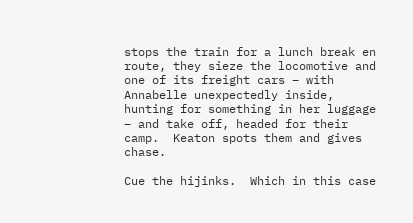stops the train for a lunch break en route, they sieze the locomotive and one of its freight cars – with Annabelle unexpectedly inside, hunting for something in her luggage – and take off, headed for their camp.  Keaton spots them and gives chase.

Cue the hijinks.  Which in this case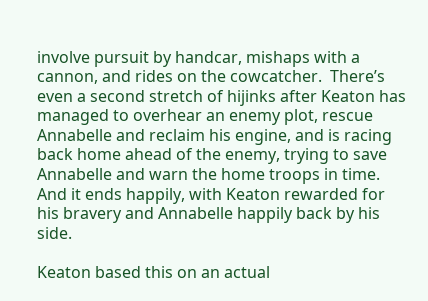involve pursuit by handcar, mishaps with a cannon, and rides on the cowcatcher.  There’s even a second stretch of hijinks after Keaton has managed to overhear an enemy plot, rescue Annabelle and reclaim his engine, and is racing back home ahead of the enemy, trying to save Annabelle and warn the home troops in time.  And it ends happily, with Keaton rewarded for his bravery and Annabelle happily back by his side.

Keaton based this on an actual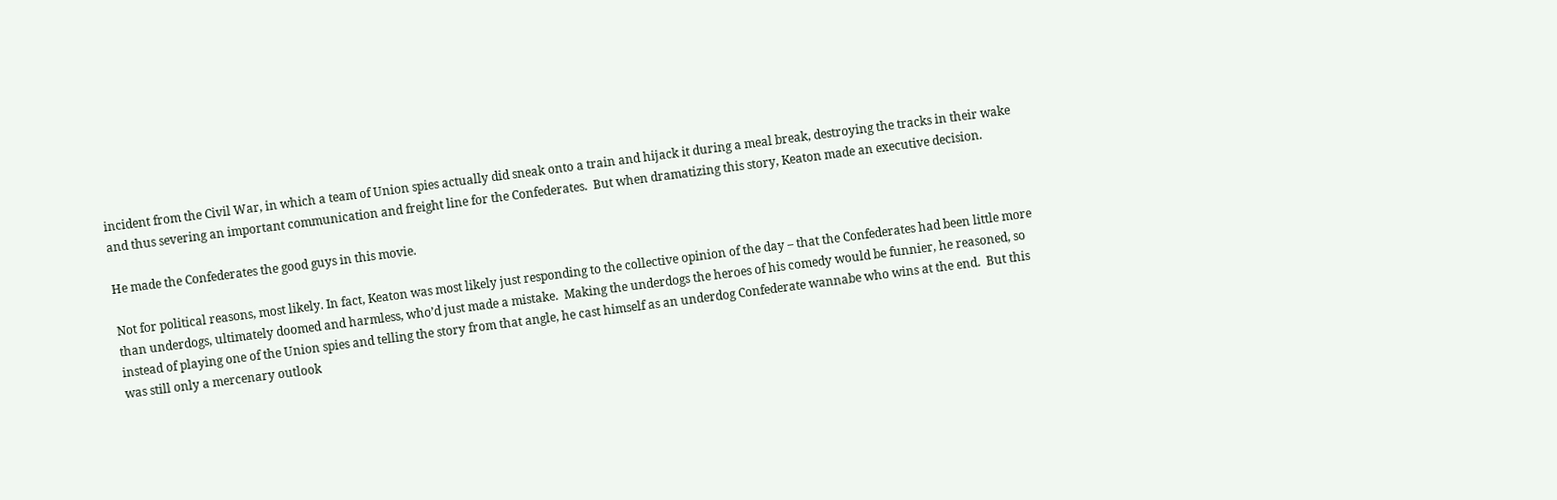incident from the Civil War, in which a team of Union spies actually did sneak onto a train and hijack it during a meal break, destroying the tracks in their wake and thus severing an important communication and freight line for the Confederates.  But when dramatizing this story, Keaton made an executive decision.

He made the Confederates the good guys in this movie.

Not for political reasons, most likely. In fact, Keaton was most likely just responding to the collective opinion of the day – that the Confederates had been little more than underdogs, ultimately doomed and harmless, who’d just made a mistake.  Making the underdogs the heroes of his comedy would be funnier, he reasoned, so instead of playing one of the Union spies and telling the story from that angle, he cast himself as an underdog Confederate wannabe who wins at the end.  But this was still only a mercenary outlook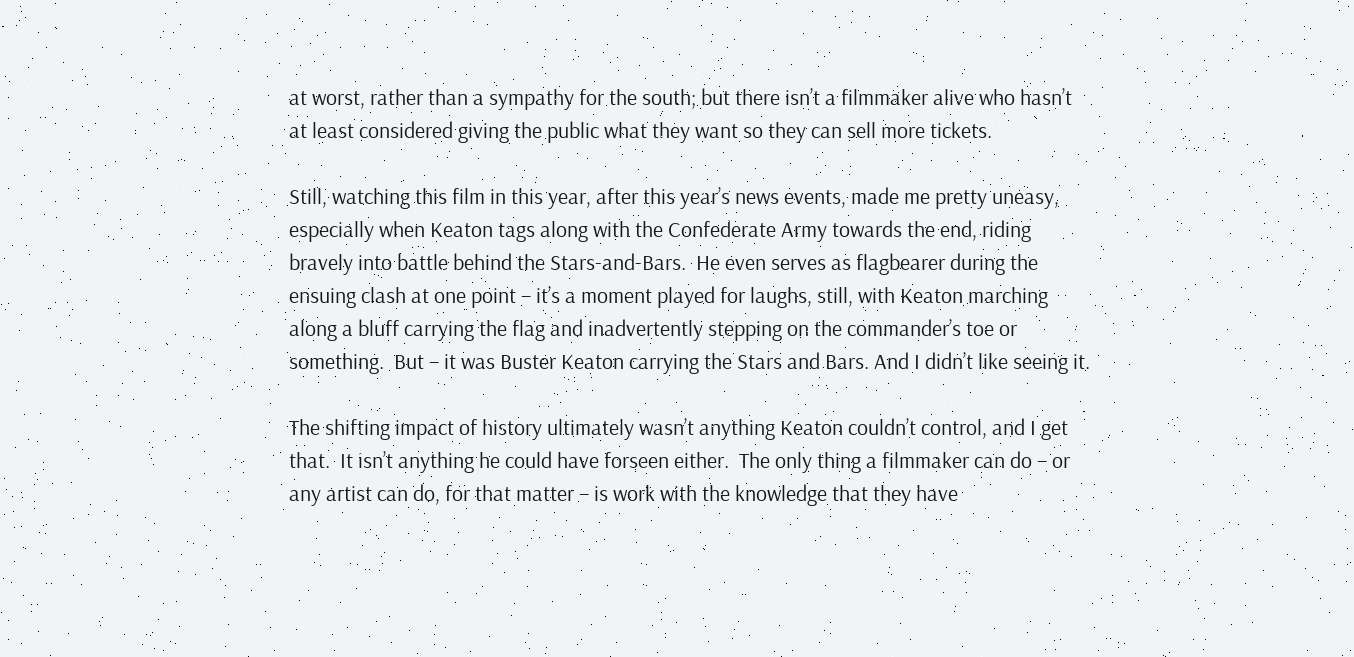at worst, rather than a sympathy for the south; but there isn’t a filmmaker alive who hasn’t at least considered giving the public what they want so they can sell more tickets.

Still, watching this film in this year, after this year’s news events, made me pretty uneasy, especially when Keaton tags along with the Confederate Army towards the end, riding bravely into battle behind the Stars-and-Bars.  He even serves as flagbearer during the ensuing clash at one point – it’s a moment played for laughs, still, with Keaton marching along a bluff carrying the flag and inadvertently stepping on the commander’s toe or something.  But – it was Buster Keaton carrying the Stars and Bars. And I didn’t like seeing it.

The shifting impact of history ultimately wasn’t anything Keaton couldn’t control, and I get that.  It isn’t anything he could have forseen either.  The only thing a filmmaker can do – or any artist can do, for that matter – is work with the knowledge that they have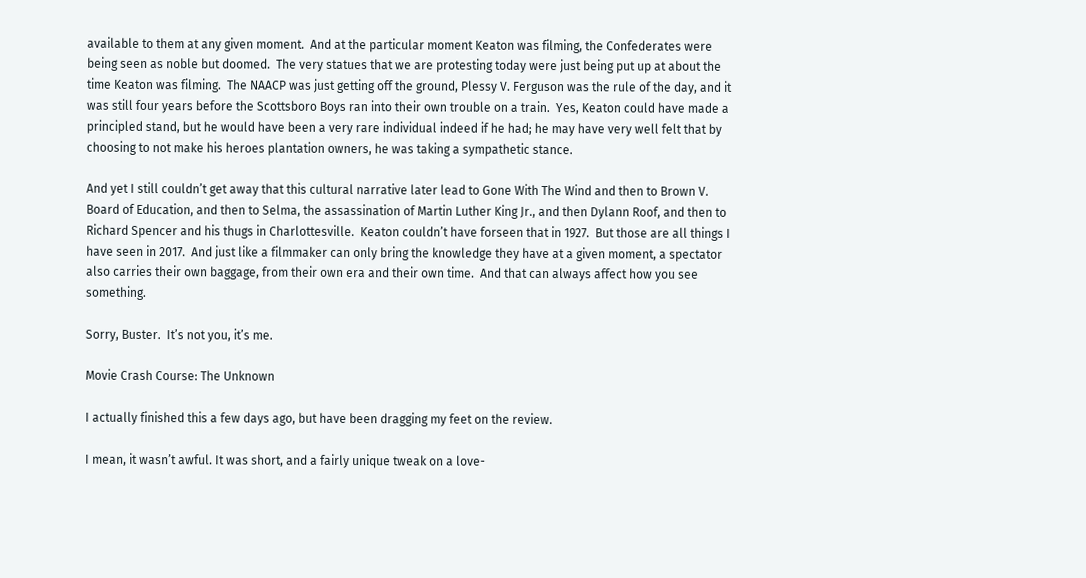available to them at any given moment.  And at the particular moment Keaton was filming, the Confederates were being seen as noble but doomed.  The very statues that we are protesting today were just being put up at about the time Keaton was filming.  The NAACP was just getting off the ground, Plessy V. Ferguson was the rule of the day, and it was still four years before the Scottsboro Boys ran into their own trouble on a train.  Yes, Keaton could have made a principled stand, but he would have been a very rare individual indeed if he had; he may have very well felt that by choosing to not make his heroes plantation owners, he was taking a sympathetic stance.

And yet I still couldn’t get away that this cultural narrative later lead to Gone With The Wind and then to Brown V. Board of Education, and then to Selma, the assassination of Martin Luther King Jr., and then Dylann Roof, and then to Richard Spencer and his thugs in Charlottesville.  Keaton couldn’t have forseen that in 1927.  But those are all things I have seen in 2017.  And just like a filmmaker can only bring the knowledge they have at a given moment, a spectator also carries their own baggage, from their own era and their own time.  And that can always affect how you see something.

Sorry, Buster.  It’s not you, it’s me.

Movie Crash Course: The Unknown

I actually finished this a few days ago, but have been dragging my feet on the review.

I mean, it wasn’t awful. It was short, and a fairly unique tweak on a love-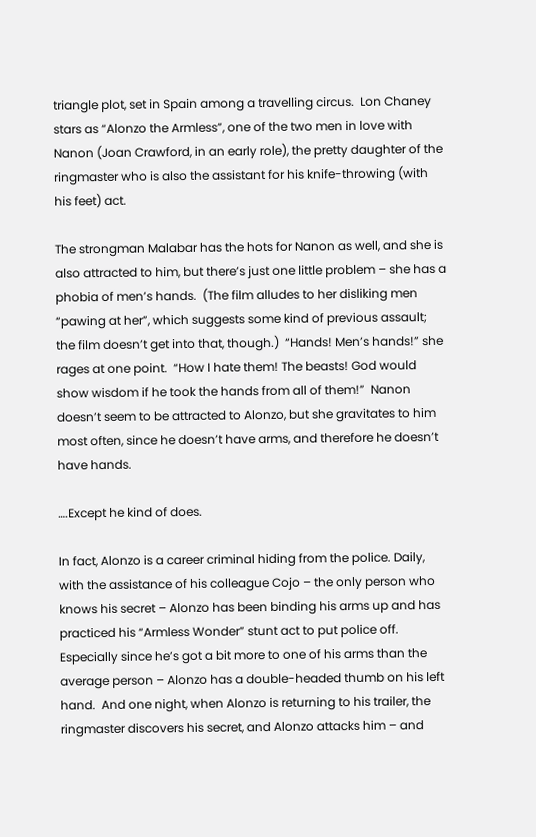triangle plot, set in Spain among a travelling circus.  Lon Chaney stars as “Alonzo the Armless”, one of the two men in love with Nanon (Joan Crawford, in an early role), the pretty daughter of the ringmaster who is also the assistant for his knife-throwing (with his feet) act.

The strongman Malabar has the hots for Nanon as well, and she is also attracted to him, but there’s just one little problem – she has a phobia of men’s hands.  (The film alludes to her disliking men “pawing at her”, which suggests some kind of previous assault; the film doesn’t get into that, though.)  “Hands! Men’s hands!” she rages at one point.  “How I hate them! The beasts! God would show wisdom if he took the hands from all of them!”  Nanon doesn’t seem to be attracted to Alonzo, but she gravitates to him most often, since he doesn’t have arms, and therefore he doesn’t have hands.

….Except he kind of does.

In fact, Alonzo is a career criminal hiding from the police. Daily, with the assistance of his colleague Cojo – the only person who knows his secret – Alonzo has been binding his arms up and has practiced his “Armless Wonder” stunt act to put police off.  Especially since he’s got a bit more to one of his arms than the average person – Alonzo has a double-headed thumb on his left hand.  And one night, when Alonzo is returning to his trailer, the ringmaster discovers his secret, and Alonzo attacks him – and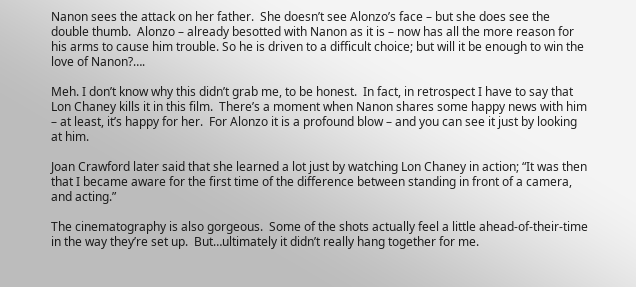Nanon sees the attack on her father.  She doesn’t see Alonzo’s face – but she does see the double thumb.  Alonzo – already besotted with Nanon as it is – now has all the more reason for his arms to cause him trouble. So he is driven to a difficult choice; but will it be enough to win the love of Nanon?….

Meh. I don’t know why this didn’t grab me, to be honest.  In fact, in retrospect I have to say that Lon Chaney kills it in this film.  There’s a moment when Nanon shares some happy news with him – at least, it’s happy for her.  For Alonzo it is a profound blow – and you can see it just by looking at him.

Joan Crawford later said that she learned a lot just by watching Lon Chaney in action; “It was then that I became aware for the first time of the difference between standing in front of a camera, and acting.”

The cinematography is also gorgeous.  Some of the shots actually feel a little ahead-of-their-time in the way they’re set up.  But…ultimately it didn’t really hang together for me.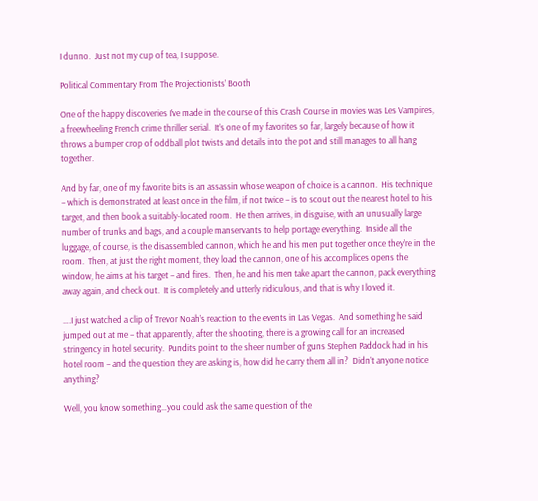I dunno.  Just not my cup of tea, I suppose.

Political Commentary From The Projectionists’ Booth

One of the happy discoveries I’ve made in the course of this Crash Course in movies was Les Vampires, a freewheeling French crime thriller serial.  It’s one of my favorites so far, largely because of how it throws a bumper crop of oddball plot twists and details into the pot and still manages to all hang together.

And by far, one of my favorite bits is an assassin whose weapon of choice is a cannon.  His technique – which is demonstrated at least once in the film, if not twice – is to scout out the nearest hotel to his target, and then book a suitably-located room.  He then arrives, in disguise, with an unusually large number of trunks and bags, and a couple manservants to help portage everything.  Inside all the luggage, of course, is the disassembled cannon, which he and his men put together once they’re in the room.  Then, at just the right moment, they load the cannon, one of his accomplices opens the window, he aims at his target – and fires.  Then, he and his men take apart the cannon, pack everything away again, and check out.  It is completely and utterly ridiculous, and that is why I loved it.

….I just watched a clip of Trevor Noah’s reaction to the events in Las Vegas.  And something he said jumped out at me – that apparently, after the shooting, there is a growing call for an increased stringency in hotel security.  Pundits point to the sheer number of guns Stephen Paddock had in his hotel room – and the question they are asking is, how did he carry them all in?  Didn’t anyone notice anything?

Well, you know something…you could ask the same question of the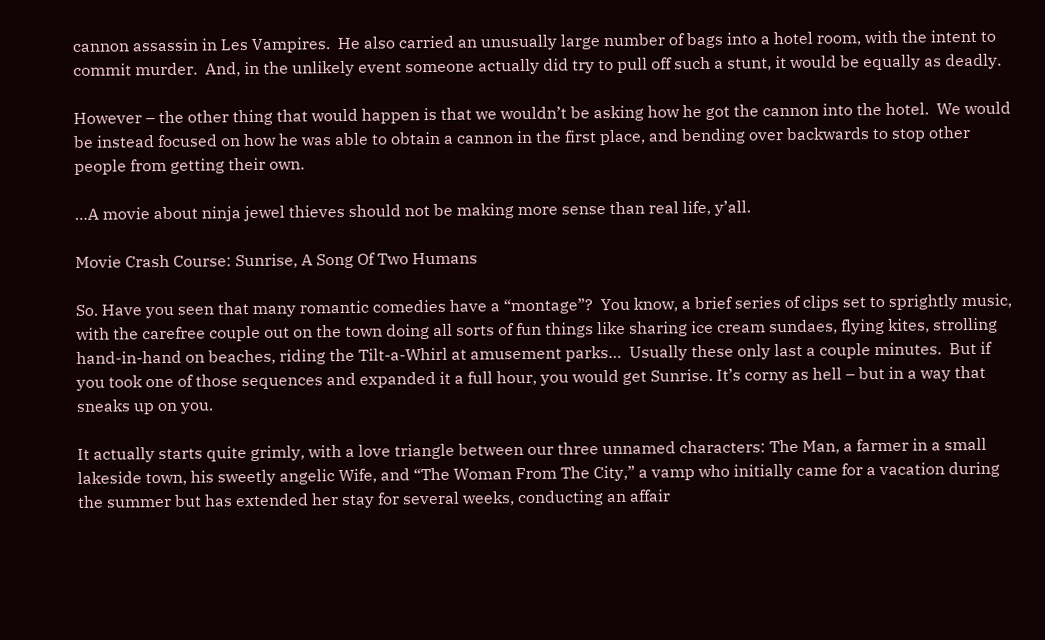cannon assassin in Les Vampires.  He also carried an unusually large number of bags into a hotel room, with the intent to commit murder.  And, in the unlikely event someone actually did try to pull off such a stunt, it would be equally as deadly.

However – the other thing that would happen is that we wouldn’t be asking how he got the cannon into the hotel.  We would be instead focused on how he was able to obtain a cannon in the first place, and bending over backwards to stop other people from getting their own.

…A movie about ninja jewel thieves should not be making more sense than real life, y’all.

Movie Crash Course: Sunrise, A Song Of Two Humans

So. Have you seen that many romantic comedies have a “montage”?  You know, a brief series of clips set to sprightly music, with the carefree couple out on the town doing all sorts of fun things like sharing ice cream sundaes, flying kites, strolling hand-in-hand on beaches, riding the Tilt-a-Whirl at amusement parks…  Usually these only last a couple minutes.  But if you took one of those sequences and expanded it a full hour, you would get Sunrise. It’s corny as hell – but in a way that sneaks up on you.

It actually starts quite grimly, with a love triangle between our three unnamed characters: The Man, a farmer in a small lakeside town, his sweetly angelic Wife, and “The Woman From The City,” a vamp who initially came for a vacation during the summer but has extended her stay for several weeks, conducting an affair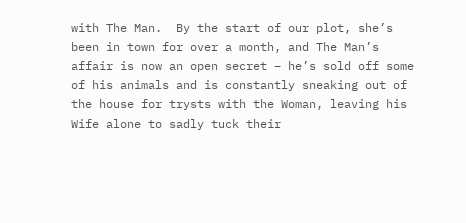with The Man.  By the start of our plot, she’s been in town for over a month, and The Man’s affair is now an open secret – he’s sold off some of his animals and is constantly sneaking out of the house for trysts with the Woman, leaving his Wife alone to sadly tuck their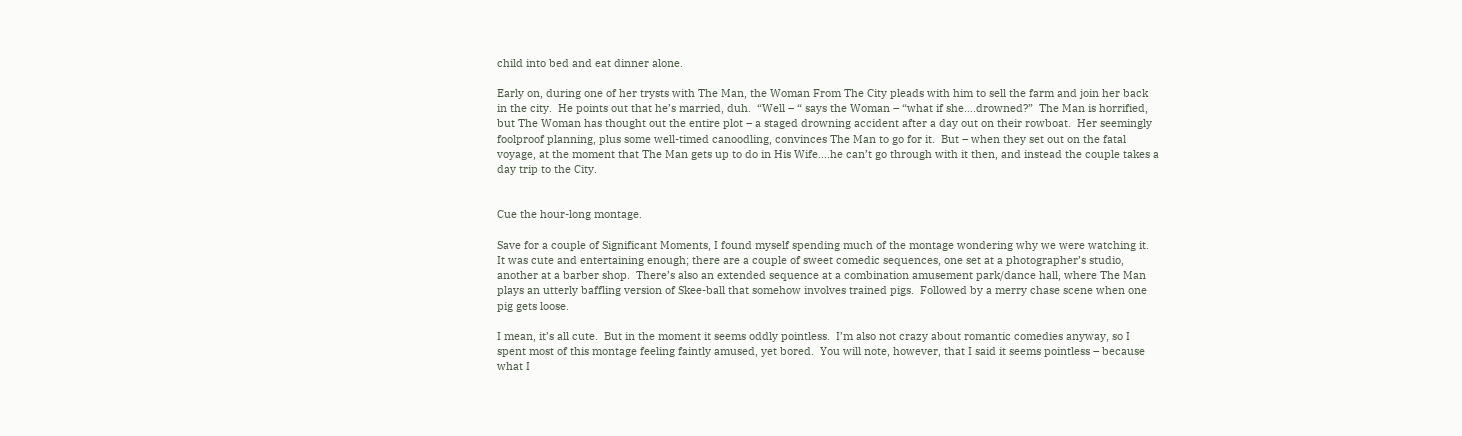child into bed and eat dinner alone.

Early on, during one of her trysts with The Man, the Woman From The City pleads with him to sell the farm and join her back in the city.  He points out that he’s married, duh.  “Well – “ says the Woman – “what if she….drowned?”  The Man is horrified, but The Woman has thought out the entire plot – a staged drowning accident after a day out on their rowboat.  Her seemingly foolproof planning, plus some well-timed canoodling, convinces The Man to go for it.  But – when they set out on the fatal voyage, at the moment that The Man gets up to do in His Wife….he can’t go through with it then, and instead the couple takes a day trip to the City.


Cue the hour-long montage.

Save for a couple of Significant Moments, I found myself spending much of the montage wondering why we were watching it.  It was cute and entertaining enough; there are a couple of sweet comedic sequences, one set at a photographer’s studio, another at a barber shop.  There’s also an extended sequence at a combination amusement park/dance hall, where The Man plays an utterly baffling version of Skee-ball that somehow involves trained pigs.  Followed by a merry chase scene when one pig gets loose.

I mean, it’s all cute.  But in the moment it seems oddly pointless.  I’m also not crazy about romantic comedies anyway, so I spent most of this montage feeling faintly amused, yet bored.  You will note, however, that I said it seems pointless – because what I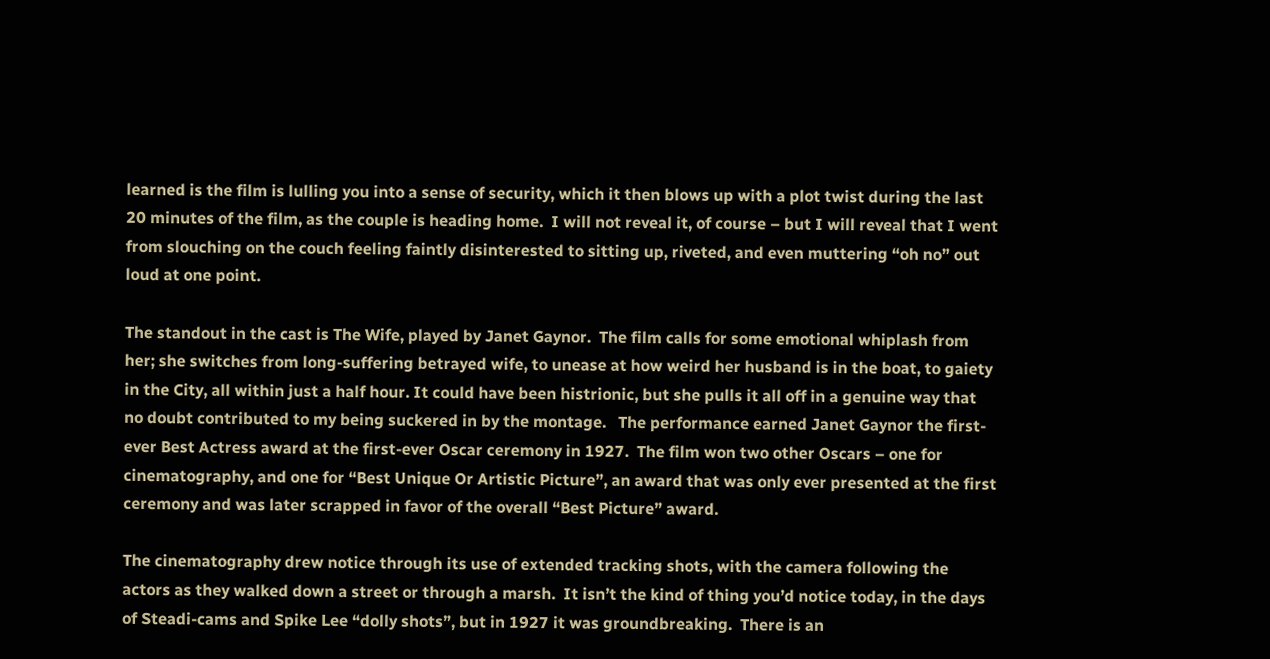learned is the film is lulling you into a sense of security, which it then blows up with a plot twist during the last 20 minutes of the film, as the couple is heading home.  I will not reveal it, of course – but I will reveal that I went from slouching on the couch feeling faintly disinterested to sitting up, riveted, and even muttering “oh no” out loud at one point.

The standout in the cast is The Wife, played by Janet Gaynor.  The film calls for some emotional whiplash from her; she switches from long-suffering betrayed wife, to unease at how weird her husband is in the boat, to gaiety in the City, all within just a half hour. It could have been histrionic, but she pulls it all off in a genuine way that no doubt contributed to my being suckered in by the montage.   The performance earned Janet Gaynor the first-ever Best Actress award at the first-ever Oscar ceremony in 1927.  The film won two other Oscars – one for cinematography, and one for “Best Unique Or Artistic Picture”, an award that was only ever presented at the first ceremony and was later scrapped in favor of the overall “Best Picture” award.

The cinematography drew notice through its use of extended tracking shots, with the camera following the actors as they walked down a street or through a marsh.  It isn’t the kind of thing you’d notice today, in the days of Steadi-cams and Spike Lee “dolly shots”, but in 1927 it was groundbreaking.  There is an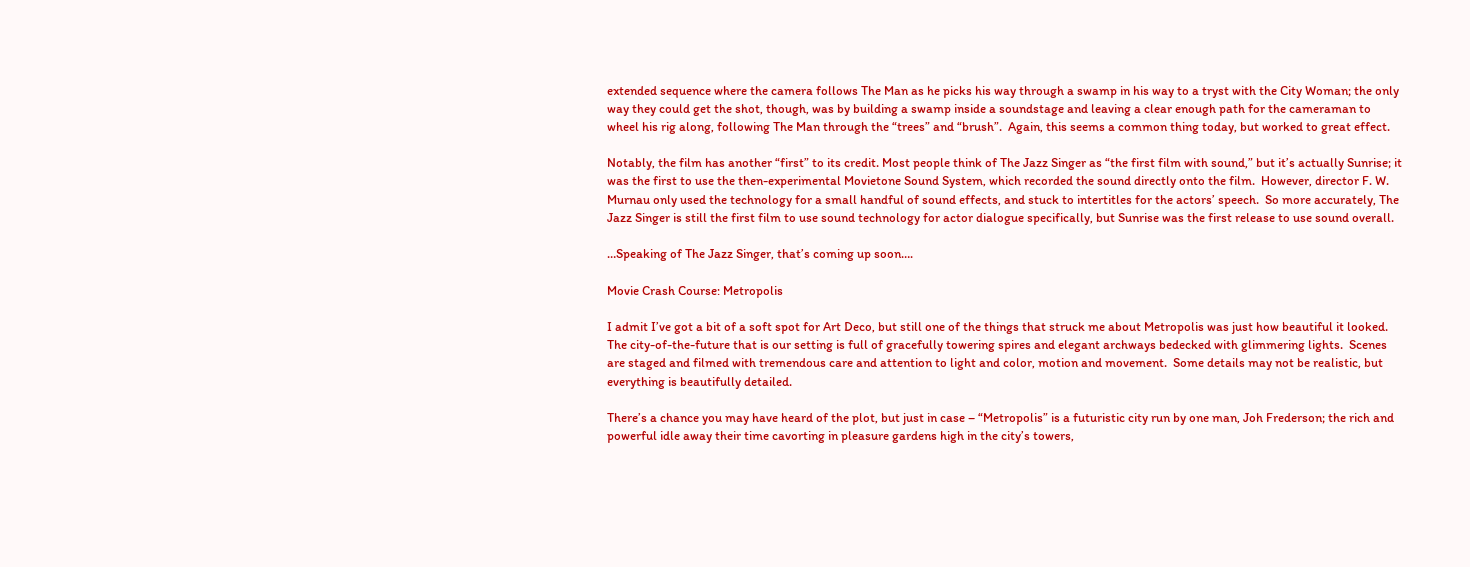extended sequence where the camera follows The Man as he picks his way through a swamp in his way to a tryst with the City Woman; the only way they could get the shot, though, was by building a swamp inside a soundstage and leaving a clear enough path for the cameraman to wheel his rig along, following The Man through the “trees” and “brush”.  Again, this seems a common thing today, but worked to great effect.

Notably, the film has another “first” to its credit. Most people think of The Jazz Singer as “the first film with sound,” but it’s actually Sunrise; it was the first to use the then-experimental Movietone Sound System, which recorded the sound directly onto the film.  However, director F. W. Murnau only used the technology for a small handful of sound effects, and stuck to intertitles for the actors’ speech.  So more accurately, The Jazz Singer is still the first film to use sound technology for actor dialogue specifically, but Sunrise was the first release to use sound overall.

…Speaking of The Jazz Singer, that’s coming up soon….

Movie Crash Course: Metropolis

I admit I’ve got a bit of a soft spot for Art Deco, but still one of the things that struck me about Metropolis was just how beautiful it looked.  The city-of-the-future that is our setting is full of gracefully towering spires and elegant archways bedecked with glimmering lights.  Scenes are staged and filmed with tremendous care and attention to light and color, motion and movement.  Some details may not be realistic, but everything is beautifully detailed.

There’s a chance you may have heard of the plot, but just in case – “Metropolis” is a futuristic city run by one man, Joh Frederson; the rich and powerful idle away their time cavorting in pleasure gardens high in the city’s towers,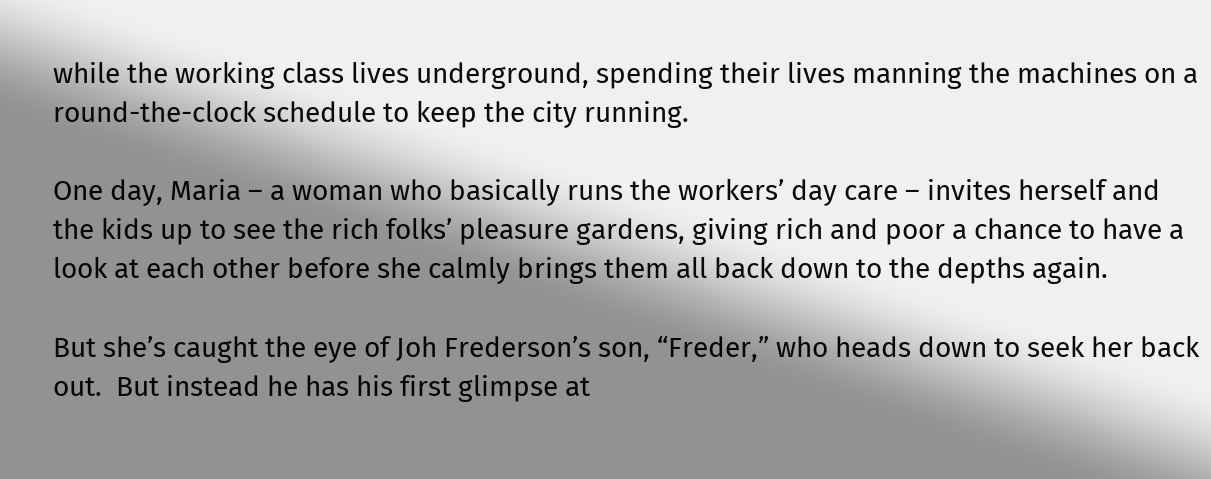while the working class lives underground, spending their lives manning the machines on a round-the-clock schedule to keep the city running.

One day, Maria – a woman who basically runs the workers’ day care – invites herself and the kids up to see the rich folks’ pleasure gardens, giving rich and poor a chance to have a look at each other before she calmly brings them all back down to the depths again.

But she’s caught the eye of Joh Frederson’s son, “Freder,” who heads down to seek her back out.  But instead he has his first glimpse at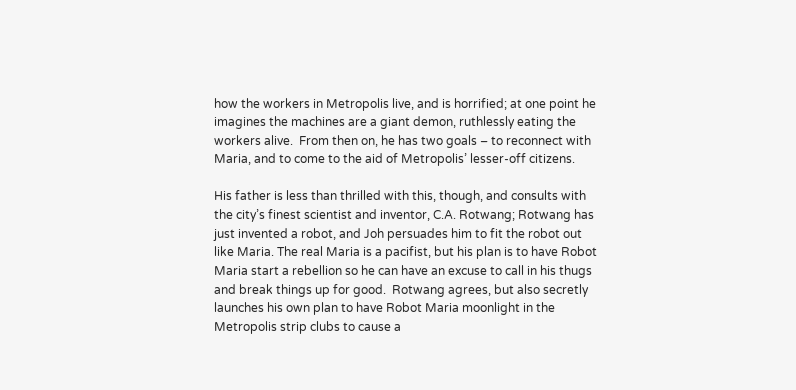how the workers in Metropolis live, and is horrified; at one point he imagines the machines are a giant demon, ruthlessly eating the workers alive.  From then on, he has two goals – to reconnect with Maria, and to come to the aid of Metropolis’ lesser-off citizens.

His father is less than thrilled with this, though, and consults with the city’s finest scientist and inventor, C.A. Rotwang; Rotwang has just invented a robot, and Joh persuades him to fit the robot out like Maria. The real Maria is a pacifist, but his plan is to have Robot Maria start a rebellion so he can have an excuse to call in his thugs and break things up for good.  Rotwang agrees, but also secretly launches his own plan to have Robot Maria moonlight in the Metropolis strip clubs to cause a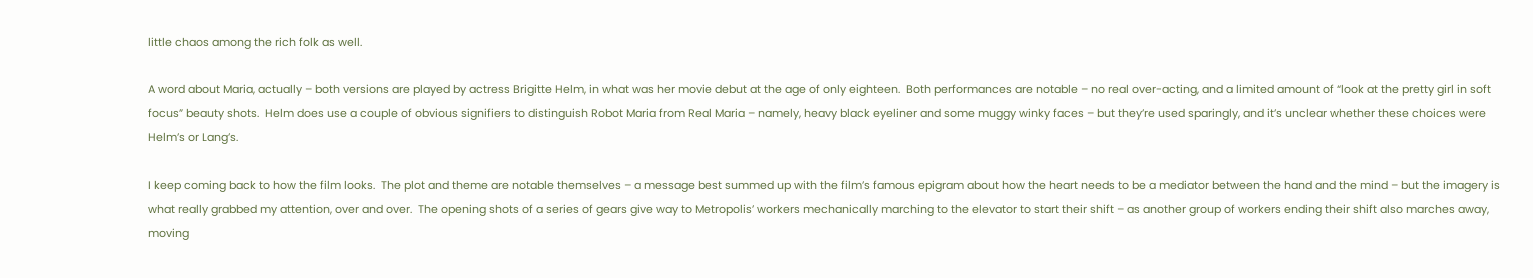little chaos among the rich folk as well.

A word about Maria, actually – both versions are played by actress Brigitte Helm, in what was her movie debut at the age of only eighteen.  Both performances are notable – no real over-acting, and a limited amount of “look at the pretty girl in soft focus” beauty shots.  Helm does use a couple of obvious signifiers to distinguish Robot Maria from Real Maria – namely, heavy black eyeliner and some muggy winky faces – but they’re used sparingly, and it’s unclear whether these choices were Helm’s or Lang’s.

I keep coming back to how the film looks.  The plot and theme are notable themselves – a message best summed up with the film’s famous epigram about how the heart needs to be a mediator between the hand and the mind – but the imagery is what really grabbed my attention, over and over.  The opening shots of a series of gears give way to Metropolis’ workers mechanically marching to the elevator to start their shift – as another group of workers ending their shift also marches away, moving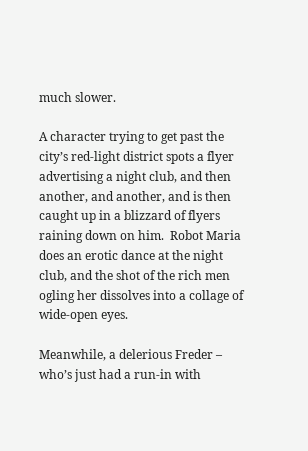much slower.

A character trying to get past the city’s red-light district spots a flyer advertising a night club, and then another, and another, and is then caught up in a blizzard of flyers raining down on him.  Robot Maria does an erotic dance at the night club, and the shot of the rich men ogling her dissolves into a collage of wide-open eyes.

Meanwhile, a delerious Freder – who’s just had a run-in with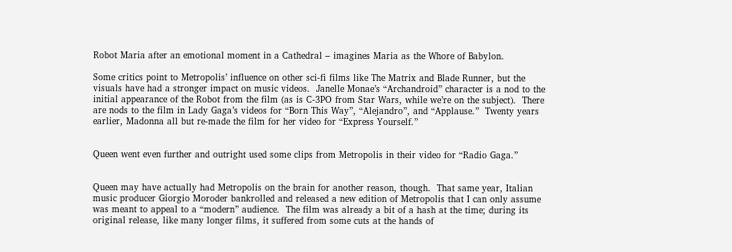Robot Maria after an emotional moment in a Cathedral – imagines Maria as the Whore of Babylon.

Some critics point to Metropolis’ influence on other sci-fi films like The Matrix and Blade Runner, but the visuals have had a stronger impact on music videos.  Janelle Monae’s “Archandroid” character is a nod to the initial appearance of the Robot from the film (as is C-3PO from Star Wars, while we’re on the subject).  There are nods to the film in Lady Gaga’s videos for “Born This Way”, “Alejandro”, and “Applause.”  Twenty years earlier, Madonna all but re-made the film for her video for “Express Yourself.”


Queen went even further and outright used some clips from Metropolis in their video for “Radio Gaga.”


Queen may have actually had Metropolis on the brain for another reason, though.  That same year, Italian music producer Giorgio Moroder bankrolled and released a new edition of Metropolis that I can only assume was meant to appeal to a “modern” audience.  The film was already a bit of a hash at the time; during its original release, like many longer films, it suffered from some cuts at the hands of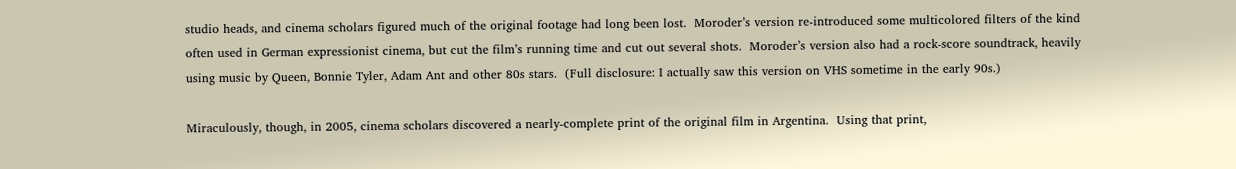studio heads, and cinema scholars figured much of the original footage had long been lost.  Moroder’s version re-introduced some multicolored filters of the kind often used in German expressionist cinema, but cut the film’s running time and cut out several shots.  Moroder’s version also had a rock-score soundtrack, heavily using music by Queen, Bonnie Tyler, Adam Ant and other 80s stars.  (Full disclosure: I actually saw this version on VHS sometime in the early 90s.)

Miraculously, though, in 2005, cinema scholars discovered a nearly-complete print of the original film in Argentina.  Using that print,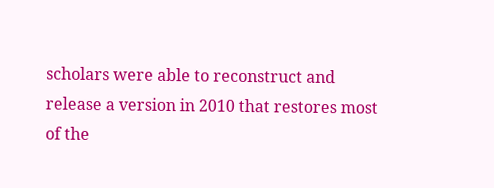scholars were able to reconstruct and release a version in 2010 that restores most of the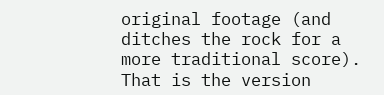original footage (and ditches the rock for a more traditional score).  That is the version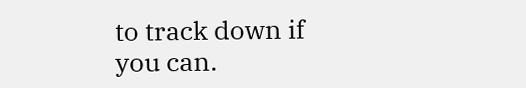to track down if you can.